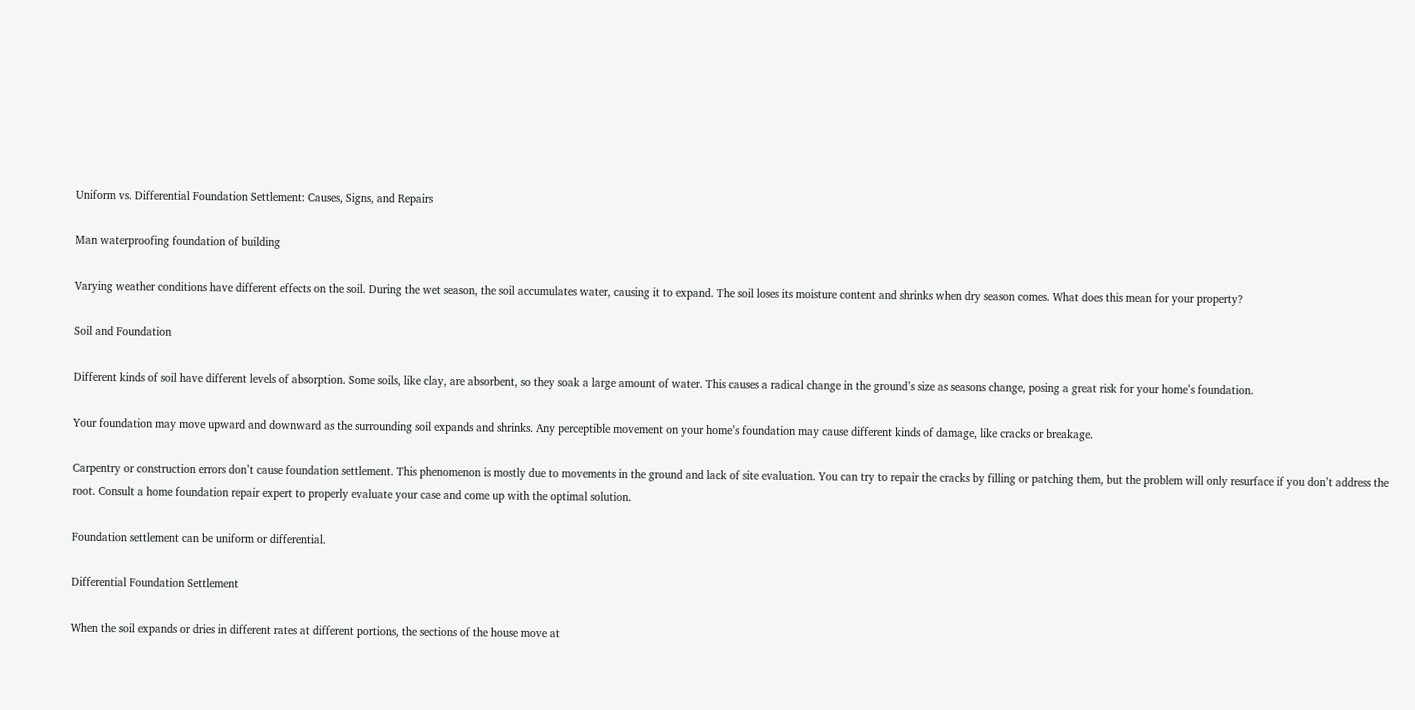Uniform vs. Differential Foundation Settlement: Causes, Signs, and Repairs

Man waterproofing foundation of building

Varying weather conditions have different effects on the soil. During the wet season, the soil accumulates water, causing it to expand. The soil loses its moisture content and shrinks when dry season comes. What does this mean for your property?

Soil and Foundation

Different kinds of soil have different levels of absorption. Some soils, like clay, are absorbent, so they soak a large amount of water. This causes a radical change in the ground’s size as seasons change, posing a great risk for your home’s foundation.

Your foundation may move upward and downward as the surrounding soil expands and shrinks. Any perceptible movement on your home’s foundation may cause different kinds of damage, like cracks or breakage.

Carpentry or construction errors don’t cause foundation settlement. This phenomenon is mostly due to movements in the ground and lack of site evaluation. You can try to repair the cracks by filling or patching them, but the problem will only resurface if you don’t address the root. Consult a home foundation repair expert to properly evaluate your case and come up with the optimal solution.

Foundation settlement can be uniform or differential.

Differential Foundation Settlement

When the soil expands or dries in different rates at different portions, the sections of the house move at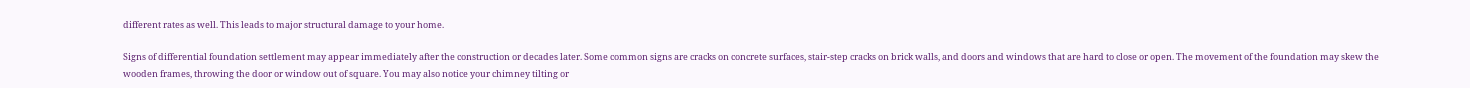different rates as well. This leads to major structural damage to your home.

Signs of differential foundation settlement may appear immediately after the construction or decades later. Some common signs are cracks on concrete surfaces, stair-step cracks on brick walls, and doors and windows that are hard to close or open. The movement of the foundation may skew the wooden frames, throwing the door or window out of square. You may also notice your chimney tilting or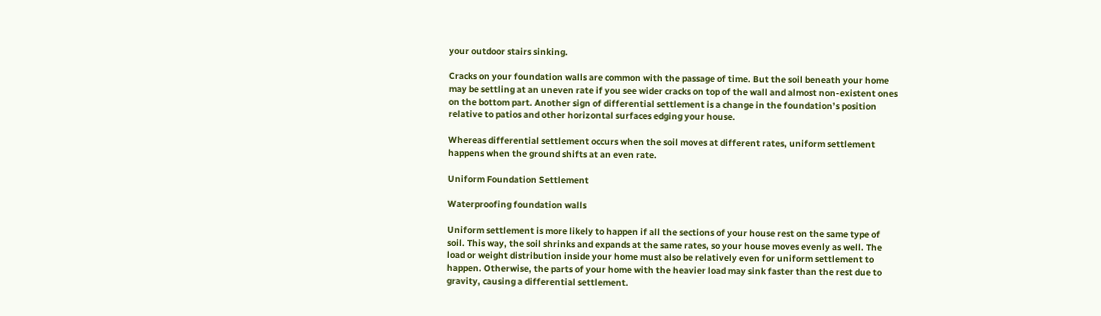your outdoor stairs sinking.

Cracks on your foundation walls are common with the passage of time. But the soil beneath your home may be settling at an uneven rate if you see wider cracks on top of the wall and almost non-existent ones on the bottom part. Another sign of differential settlement is a change in the foundation’s position relative to patios and other horizontal surfaces edging your house.

Whereas differential settlement occurs when the soil moves at different rates, uniform settlement happens when the ground shifts at an even rate.

Uniform Foundation Settlement

Waterproofing foundation walls

Uniform settlement is more likely to happen if all the sections of your house rest on the same type of soil. This way, the soil shrinks and expands at the same rates, so your house moves evenly as well. The load or weight distribution inside your home must also be relatively even for uniform settlement to happen. Otherwise, the parts of your home with the heavier load may sink faster than the rest due to gravity, causing a differential settlement.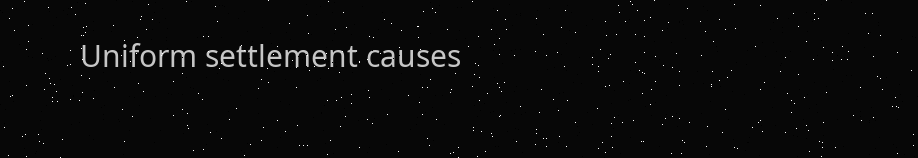Uniform settlement causes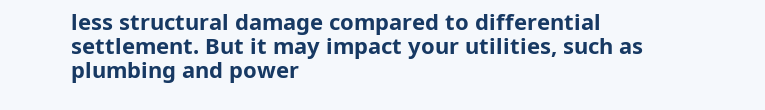less structural damage compared to differential settlement. But it may impact your utilities, such as plumbing and power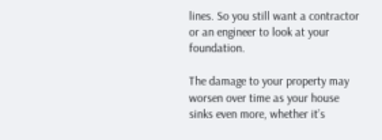lines. So you still want a contractor or an engineer to look at your foundation.

The damage to your property may worsen over time as your house sinks even more, whether it’s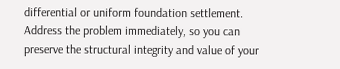differential or uniform foundation settlement. Address the problem immediately, so you can preserve the structural integrity and value of your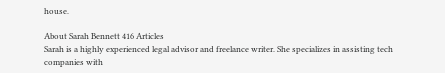house.

About Sarah Bennett 416 Articles
Sarah is a highly experienced legal advisor and freelance writer. She specializes in assisting tech companies with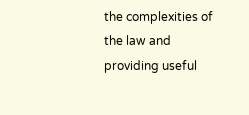the complexities of the law and providing useful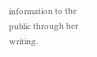information to the public through her writing.